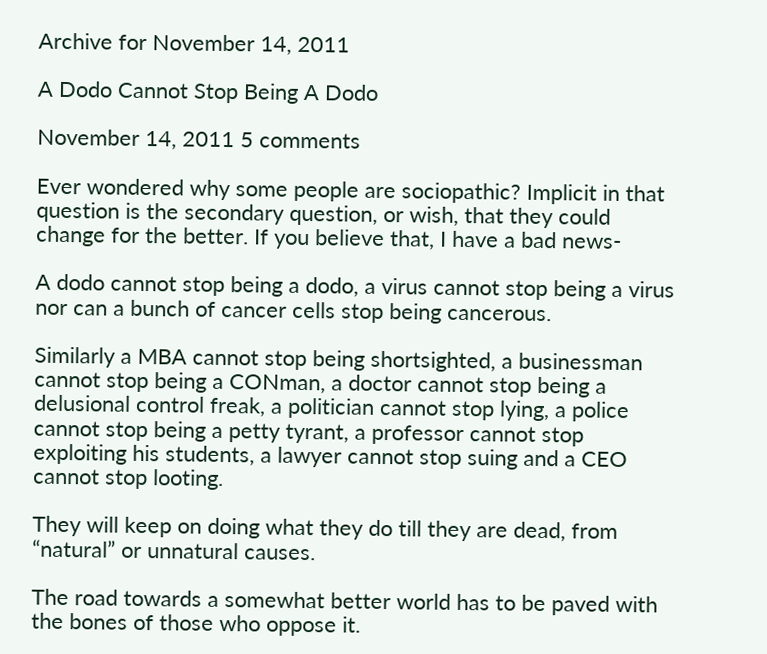Archive for November 14, 2011

A Dodo Cannot Stop Being A Dodo

November 14, 2011 5 comments

Ever wondered why some people are sociopathic? Implicit in that question is the secondary question, or wish, that they could change for the better. If you believe that, I have a bad news-

A dodo cannot stop being a dodo, a virus cannot stop being a virus nor can a bunch of cancer cells stop being cancerous.

Similarly a MBA cannot stop being shortsighted, a businessman cannot stop being a CONman, a doctor cannot stop being a delusional control freak, a politician cannot stop lying, a police cannot stop being a petty tyrant, a professor cannot stop exploiting his students, a lawyer cannot stop suing and a CEO cannot stop looting.

They will keep on doing what they do till they are dead, from “natural” or unnatural causes.

The road towards a somewhat better world has to be paved with the bones of those who oppose it.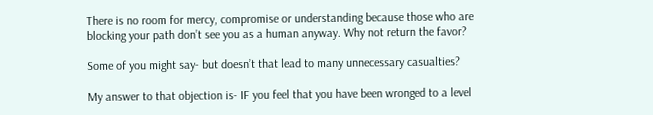There is no room for mercy, compromise or understanding because those who are blocking your path don’t see you as a human anyway. Why not return the favor?

Some of you might say- but doesn’t that lead to many unnecessary casualties?

My answer to that objection is- IF you feel that you have been wronged to a level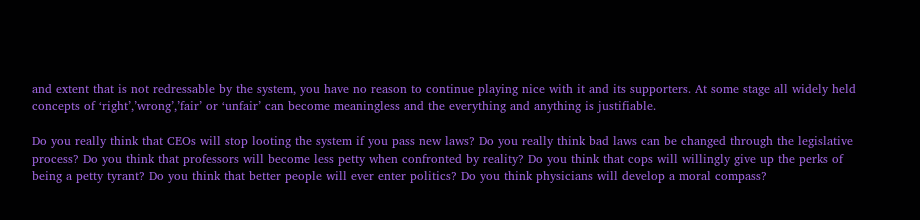and extent that is not redressable by the system, you have no reason to continue playing nice with it and its supporters. At some stage all widely held concepts of ‘right’,’wrong’,’fair’ or ‘unfair’ can become meaningless and the everything and anything is justifiable.

Do you really think that CEOs will stop looting the system if you pass new laws? Do you really think bad laws can be changed through the legislative process? Do you think that professors will become less petty when confronted by reality? Do you think that cops will willingly give up the perks of being a petty tyrant? Do you think that better people will ever enter politics? Do you think physicians will develop a moral compass?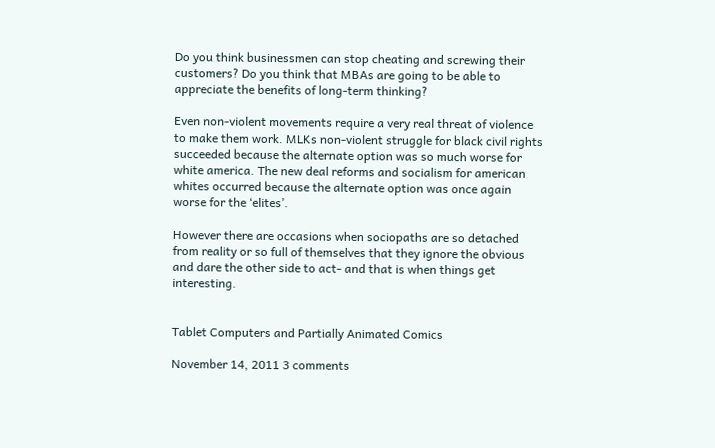Do you think businessmen can stop cheating and screwing their customers? Do you think that MBAs are going to be able to appreciate the benefits of long-term thinking?

Even non-violent movements require a very real threat of violence to make them work. MLKs non-violent struggle for black civil rights succeeded because the alternate option was so much worse for white america. The new deal reforms and socialism for american whites occurred because the alternate option was once again worse for the ‘elites’.

However there are occasions when sociopaths are so detached from reality or so full of themselves that they ignore the obvious and dare the other side to act- and that is when things get interesting.


Tablet Computers and Partially Animated Comics

November 14, 2011 3 comments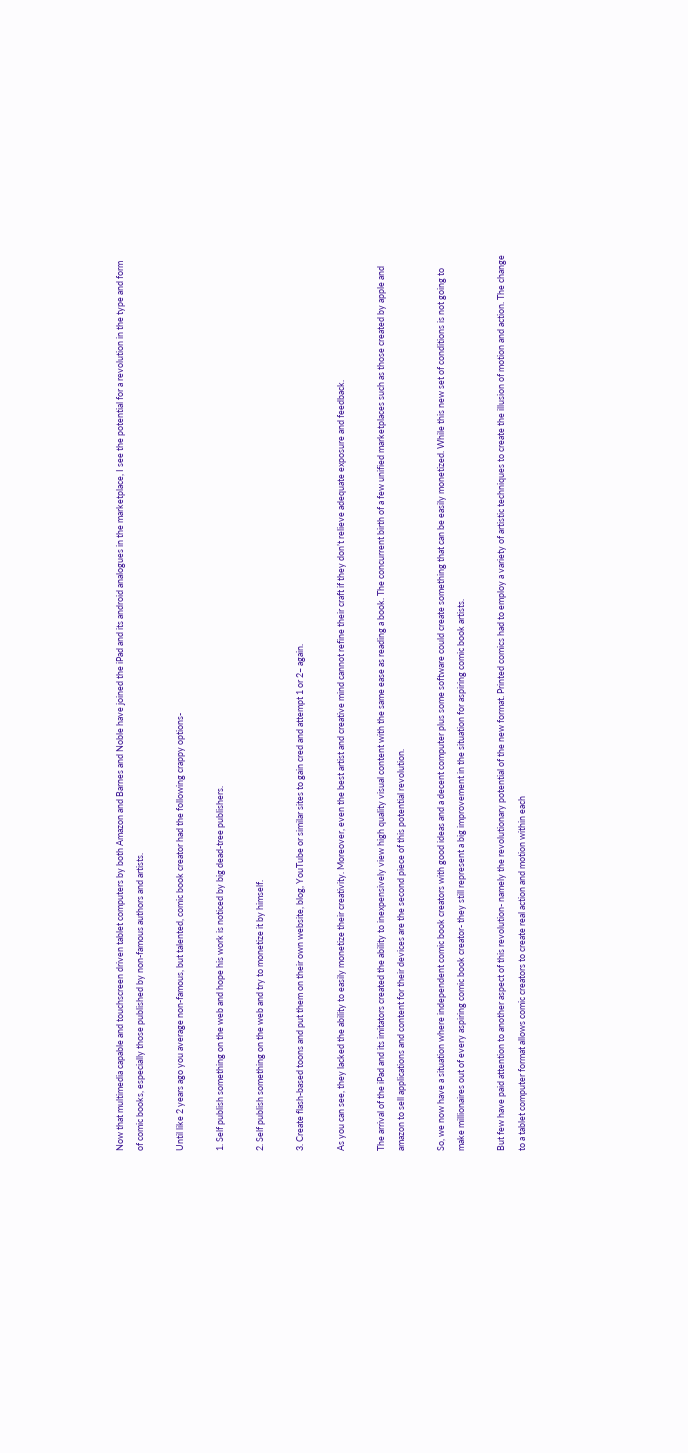Now that multimedia capable and touchscreen driven tablet computers by both Amazon and Barnes and Noble have joined the iPad and its android analogues in the marketplace, I see the potential for a revolution in the type and form of comic books, especially those published by non-famous authors and artists.

Until like 2 years ago you average non-famous, but talented, comic book creator had the following crappy options-

1. Self publish something on the web and hope his work is noticed by big dead-tree publishers.

2. Self publish something on the web and try to monetize it by himself.

3. Create flash-based toons and put them on their own website, blog, YouTube or similar sites to gain cred and attempt 1 or 2– again.

As you can see, they lacked the ability to easily monetize their creativity. Moreover, even the best artist and creative mind cannot refine their craft if they don’t relieve adequate exposure and feedback.

The arrival of the iPad and its imitators created the ability to inexpensively view high quality visual content with the same ease as reading a book. The concurrent birth of a few unified marketplaces such as those created by apple and amazon to sell applications and content for their devices are the second piece of this potential revolution.

So, we now have a situation where independent comic book creators with good ideas and a decent computer plus some software could create something that can be easily monetized. While this new set of conditions is not going to make millionaires out of every aspiring comic book creator- they still represent a big improvement in the situation for aspiring comic book artists.

But few have paid attention to another aspect of this revolution- namely the revolutionary potential of the new format. Printed comics had to employ a variety of artistic techniques to create the illusion of motion and action. The change to a tablet computer format allows comic creators to create real action and motion within each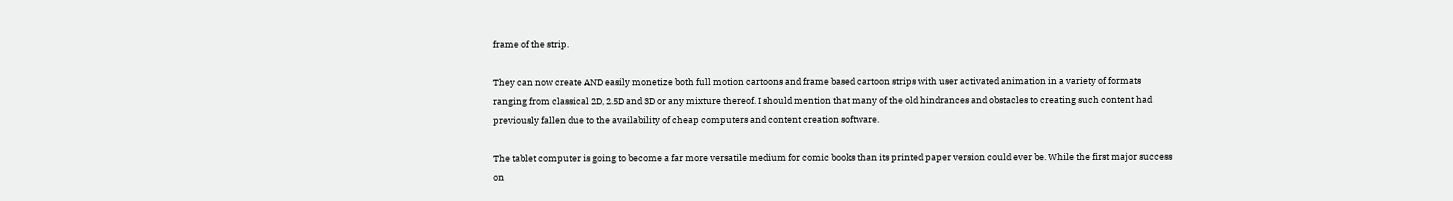frame of the strip.

They can now create AND easily monetize both full motion cartoons and frame based cartoon strips with user activated animation in a variety of formats ranging from classical 2D, 2.5D and 3D or any mixture thereof. I should mention that many of the old hindrances and obstacles to creating such content had previously fallen due to the availability of cheap computers and content creation software.

The tablet computer is going to become a far more versatile medium for comic books than its printed paper version could ever be. While the first major success on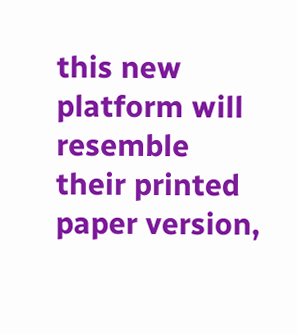this new platform will resemble their printed paper version,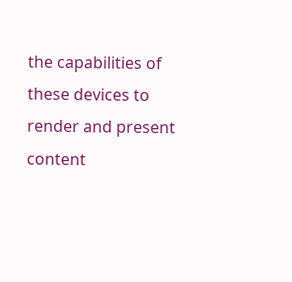the capabilities of these devices to render and present content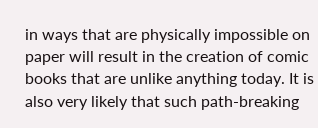in ways that are physically impossible on paper will result in the creation of comic books that are unlike anything today. It is also very likely that such path-breaking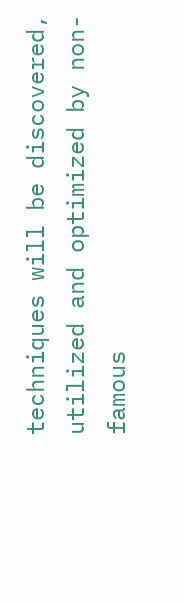techniques will be discovered, utilized and optimized by non-famous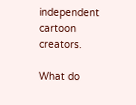independent cartoon creators.

What do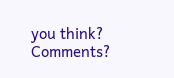you think? Comments?